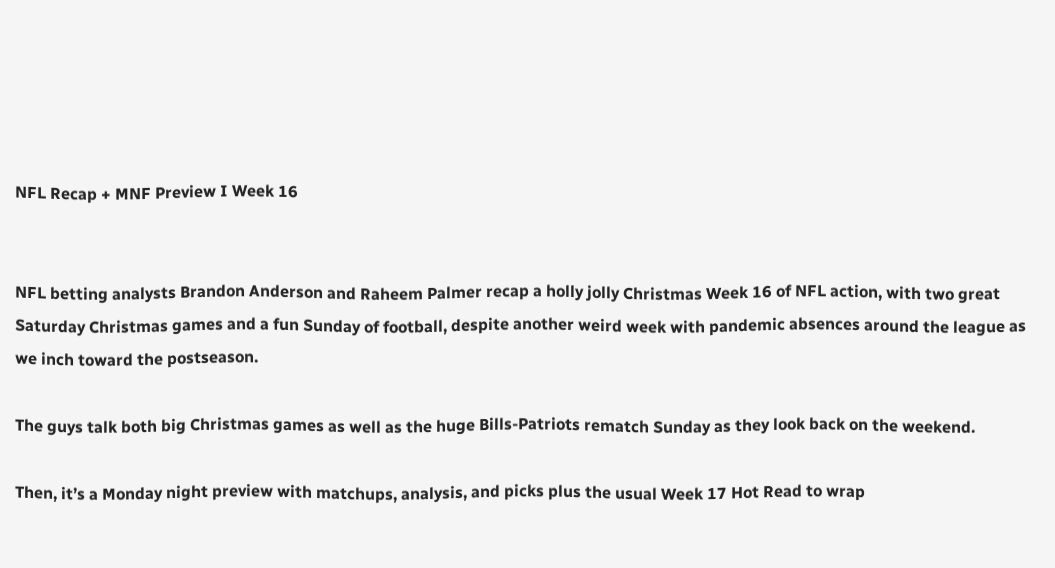NFL Recap + MNF Preview I Week 16


NFL betting analysts Brandon Anderson and Raheem Palmer recap a holly jolly Christmas Week 16 of NFL action, with two great Saturday Christmas games and a fun Sunday of football, despite another weird week with pandemic absences around the league as we inch toward the postseason.

The guys talk both big Christmas games as well as the huge Bills-Patriots rematch Sunday as they look back on the weekend.

Then, it’s a Monday night preview with matchups, analysis, and picks plus the usual Week 17 Hot Read to wrap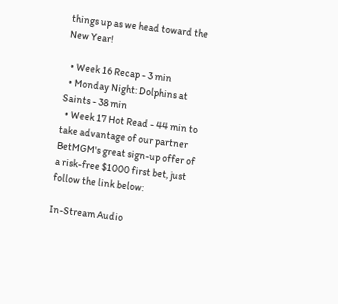things up as we head toward the New Year!

  • Week 16 Recap - 3 min
  • Monday Night: Dolphins at Saints - 38 min
  • Week 17 Hot Read - 44 min to take advantage of our partner BetMGM's great sign-up offer of a risk-free $1000 first bet, just follow the link below:

In-Stream Audio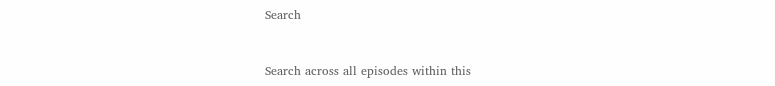Search


Search across all episodes within this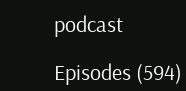podcast

Episodes (594)